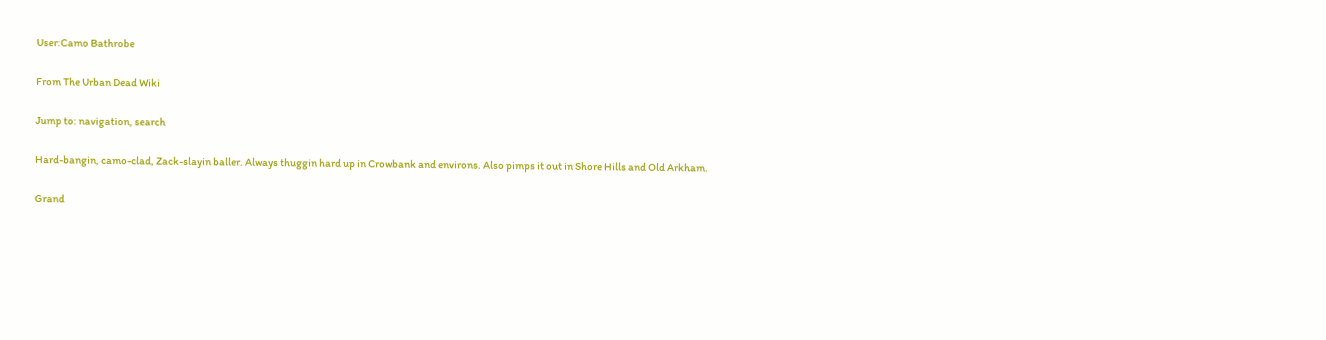User:Camo Bathrobe

From The Urban Dead Wiki

Jump to: navigation, search

Hard-bangin, camo-clad, Zack-slayin baller. Always thuggin hard up in Crowbank and environs. Also pimps it out in Shore Hills and Old Arkham.

Grand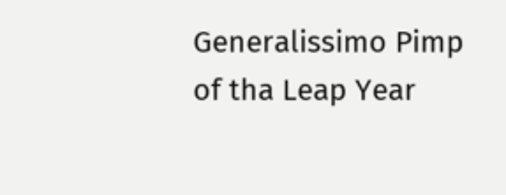Generalissimo Pimp of tha Leap Year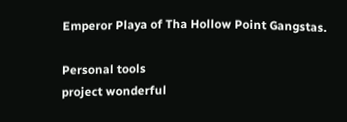Emperor Playa of Tha Hollow Point Gangstas.

Personal tools
project wonderful